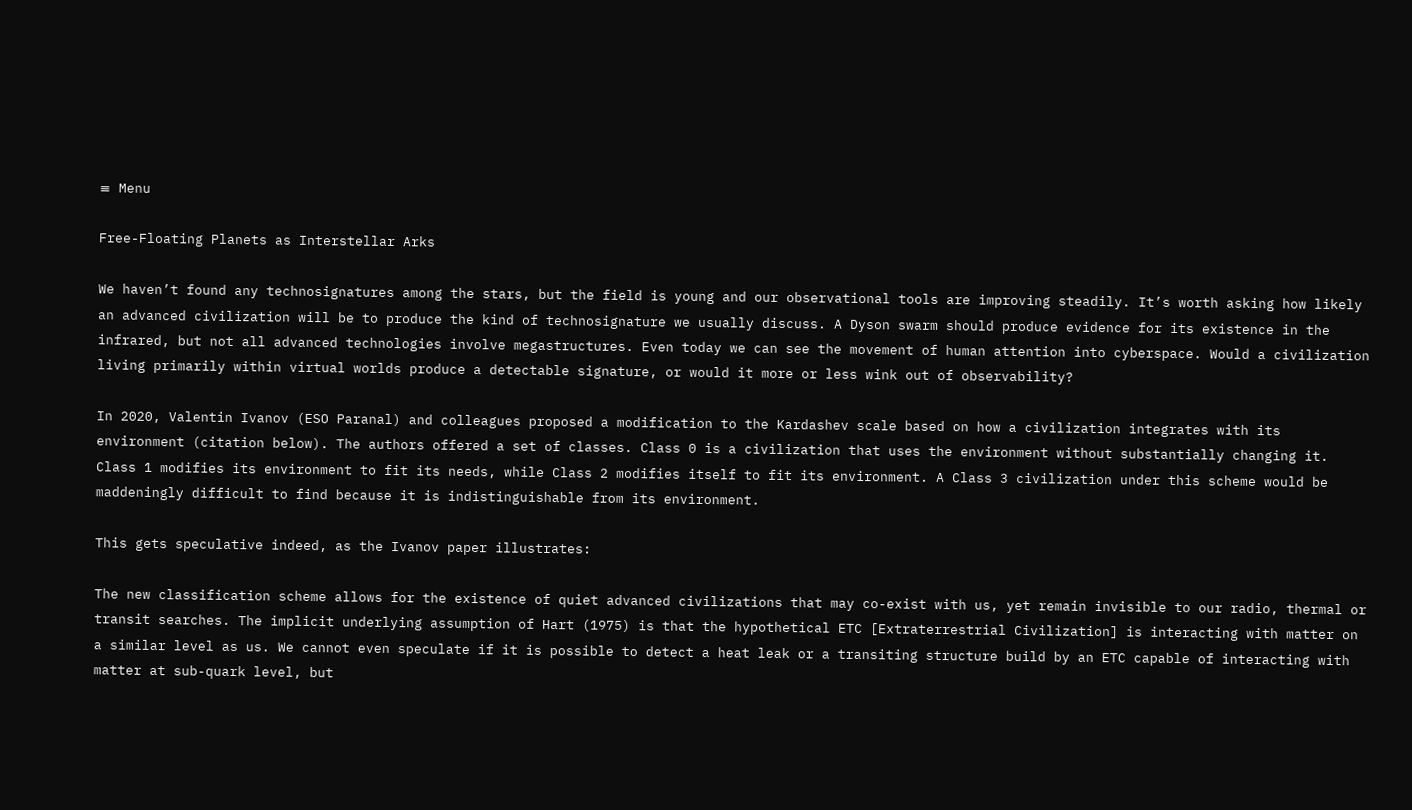≡ Menu

Free-Floating Planets as Interstellar Arks

We haven’t found any technosignatures among the stars, but the field is young and our observational tools are improving steadily. It’s worth asking how likely an advanced civilization will be to produce the kind of technosignature we usually discuss. A Dyson swarm should produce evidence for its existence in the infrared, but not all advanced technologies involve megastructures. Even today we can see the movement of human attention into cyberspace. Would a civilization living primarily within virtual worlds produce a detectable signature, or would it more or less wink out of observability?

In 2020, Valentin Ivanov (ESO Paranal) and colleagues proposed a modification to the Kardashev scale based on how a civilization integrates with its environment (citation below). The authors offered a set of classes. Class 0 is a civilization that uses the environment without substantially changing it. Class 1 modifies its environment to fit its needs, while Class 2 modifies itself to fit its environment. A Class 3 civilization under this scheme would be maddeningly difficult to find because it is indistinguishable from its environment.

This gets speculative indeed, as the Ivanov paper illustrates:

The new classification scheme allows for the existence of quiet advanced civilizations that may co-exist with us, yet remain invisible to our radio, thermal or transit searches. The implicit underlying assumption of Hart (1975) is that the hypothetical ETC [Extraterrestrial Civilization] is interacting with matter on a similar level as us. We cannot even speculate if it is possible to detect a heat leak or a transiting structure build by an ETC capable of interacting with matter at sub-quark level, but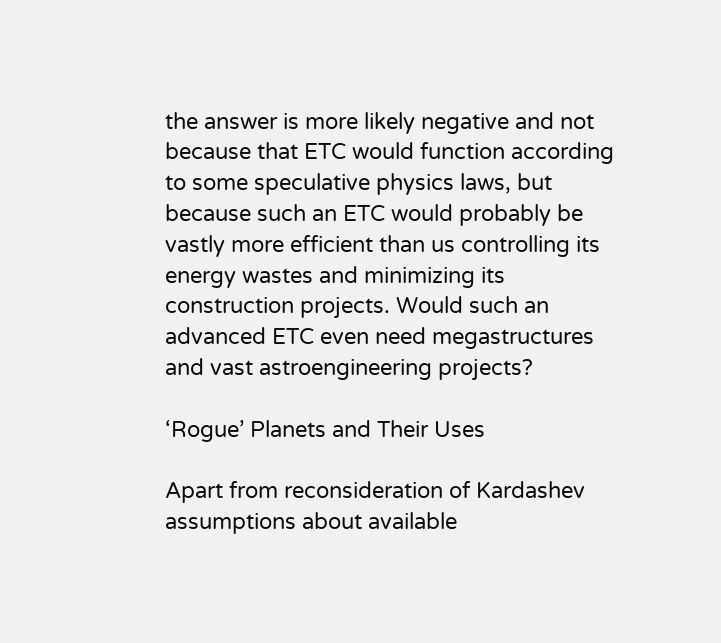the answer is more likely negative and not because that ETC would function according to some speculative physics laws, but because such an ETC would probably be vastly more efficient than us controlling its energy wastes and minimizing its construction projects. Would such an advanced ETC even need megastructures and vast astroengineering projects?

‘Rogue’ Planets and Their Uses

Apart from reconsideration of Kardashev assumptions about available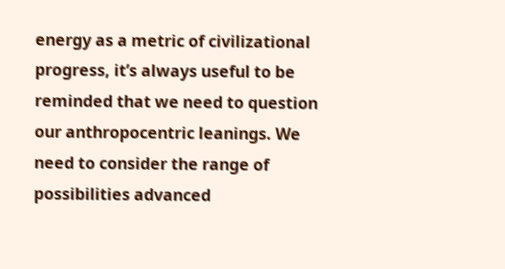energy as a metric of civilizational progress, it’s always useful to be reminded that we need to question our anthropocentric leanings. We need to consider the range of possibilities advanced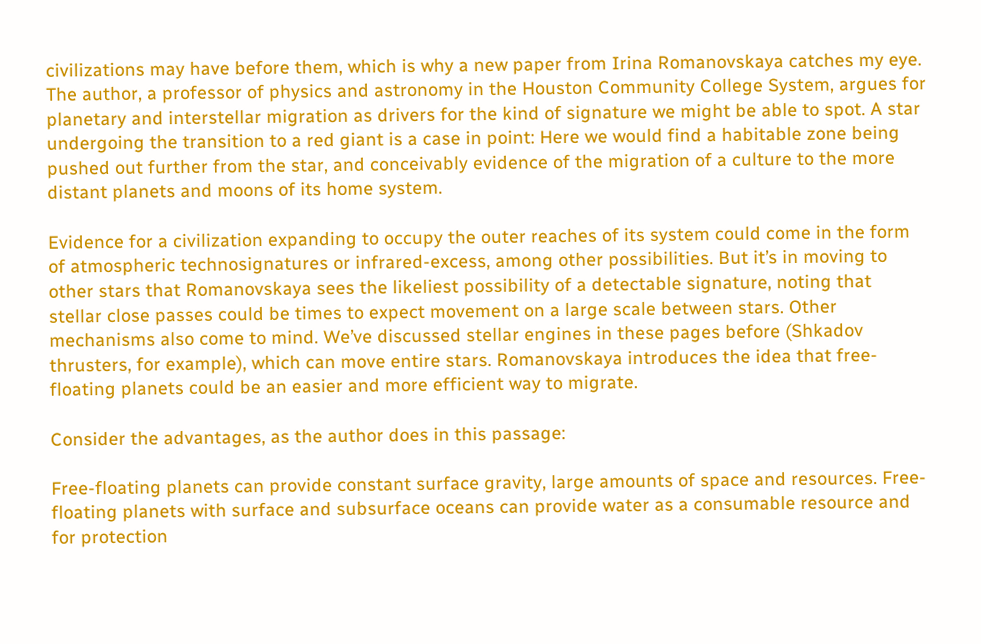civilizations may have before them, which is why a new paper from Irina Romanovskaya catches my eye. The author, a professor of physics and astronomy in the Houston Community College System, argues for planetary and interstellar migration as drivers for the kind of signature we might be able to spot. A star undergoing the transition to a red giant is a case in point: Here we would find a habitable zone being pushed out further from the star, and conceivably evidence of the migration of a culture to the more distant planets and moons of its home system.

Evidence for a civilization expanding to occupy the outer reaches of its system could come in the form of atmospheric technosignatures or infrared-excess, among other possibilities. But it’s in moving to other stars that Romanovskaya sees the likeliest possibility of a detectable signature, noting that stellar close passes could be times to expect movement on a large scale between stars. Other mechanisms also come to mind. We’ve discussed stellar engines in these pages before (Shkadov thrusters, for example), which can move entire stars. Romanovskaya introduces the idea that free-floating planets could be an easier and more efficient way to migrate.

Consider the advantages, as the author does in this passage:

Free-floating planets can provide constant surface gravity, large amounts of space and resources. Free-floating planets with surface and subsurface oceans can provide water as a consumable resource and for protection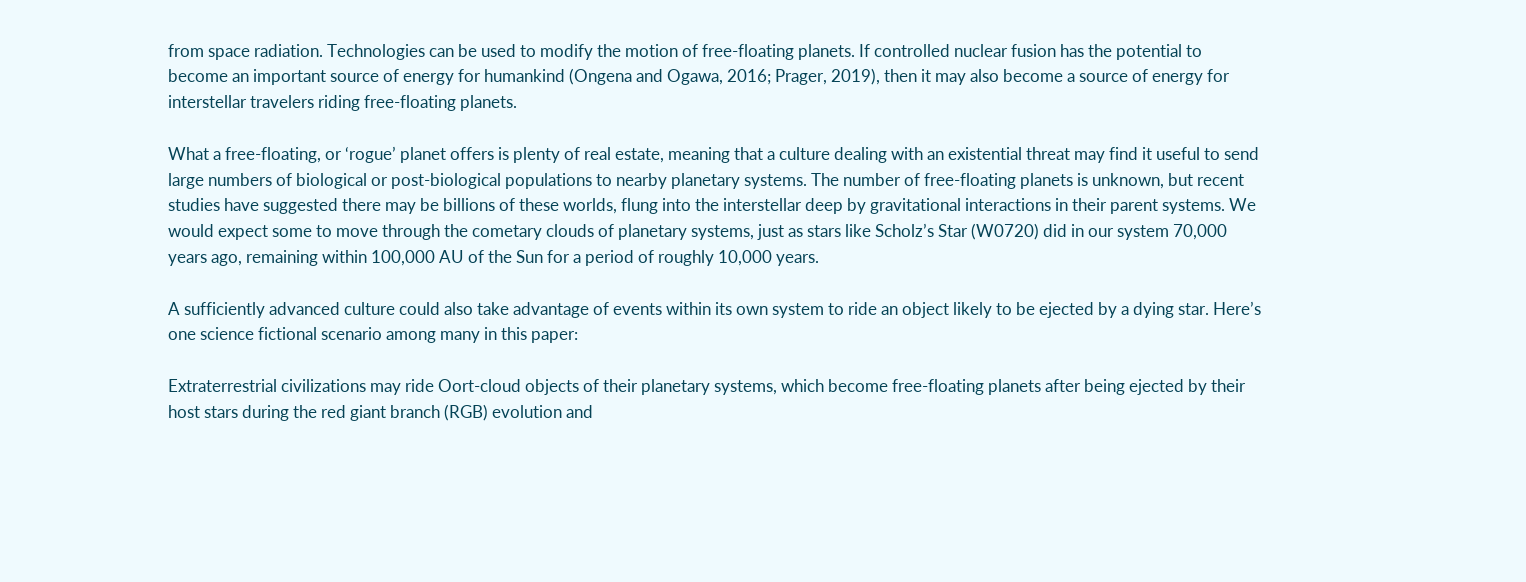from space radiation. Technologies can be used to modify the motion of free-floating planets. If controlled nuclear fusion has the potential to become an important source of energy for humankind (Ongena and Ogawa, 2016; Prager, 2019), then it may also become a source of energy for interstellar travelers riding free-floating planets.

What a free-floating, or ‘rogue’ planet offers is plenty of real estate, meaning that a culture dealing with an existential threat may find it useful to send large numbers of biological or post-biological populations to nearby planetary systems. The number of free-floating planets is unknown, but recent studies have suggested there may be billions of these worlds, flung into the interstellar deep by gravitational interactions in their parent systems. We would expect some to move through the cometary clouds of planetary systems, just as stars like Scholz’s Star (W0720) did in our system 70,000 years ago, remaining within 100,000 AU of the Sun for a period of roughly 10,000 years.

A sufficiently advanced culture could also take advantage of events within its own system to ride an object likely to be ejected by a dying star. Here’s one science fictional scenario among many in this paper:

Extraterrestrial civilizations may ride Oort-cloud objects of their planetary systems, which become free-floating planets after being ejected by their host stars during the red giant branch (RGB) evolution and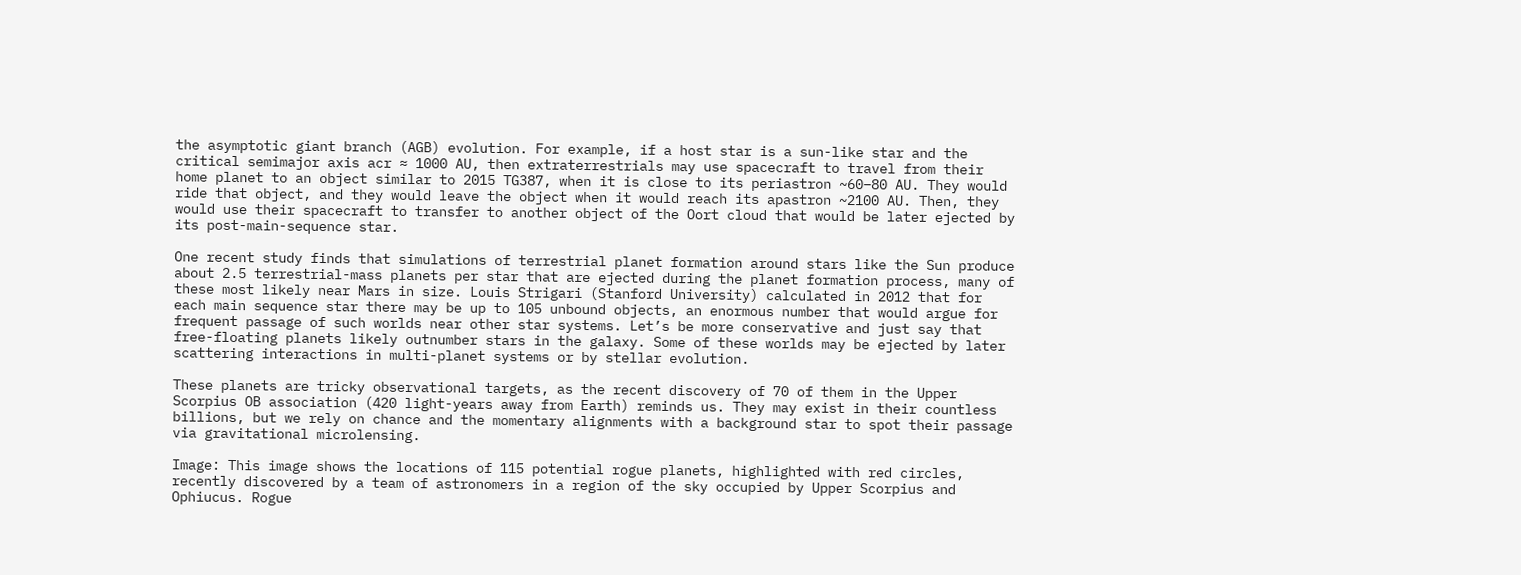the asymptotic giant branch (AGB) evolution. For example, if a host star is a sun-like star and the critical semimajor axis acr ≈ 1000 AU, then extraterrestrials may use spacecraft to travel from their home planet to an object similar to 2015 TG387, when it is close to its periastron ~60–80 AU. They would ride that object, and they would leave the object when it would reach its apastron ~2100 AU. Then, they would use their spacecraft to transfer to another object of the Oort cloud that would be later ejected by its post-main-sequence star.

One recent study finds that simulations of terrestrial planet formation around stars like the Sun produce about 2.5 terrestrial-mass planets per star that are ejected during the planet formation process, many of these most likely near Mars in size. Louis Strigari (Stanford University) calculated in 2012 that for each main sequence star there may be up to 105 unbound objects, an enormous number that would argue for frequent passage of such worlds near other star systems. Let’s be more conservative and just say that free-floating planets likely outnumber stars in the galaxy. Some of these worlds may be ejected by later scattering interactions in multi-planet systems or by stellar evolution.

These planets are tricky observational targets, as the recent discovery of 70 of them in the Upper Scorpius OB association (420 light-years away from Earth) reminds us. They may exist in their countless billions, but we rely on chance and the momentary alignments with a background star to spot their passage via gravitational microlensing.

Image: This image shows the locations of 115 potential rogue planets, highlighted with red circles, recently discovered by a team of astronomers in a region of the sky occupied by Upper Scorpius and Ophiucus. Rogue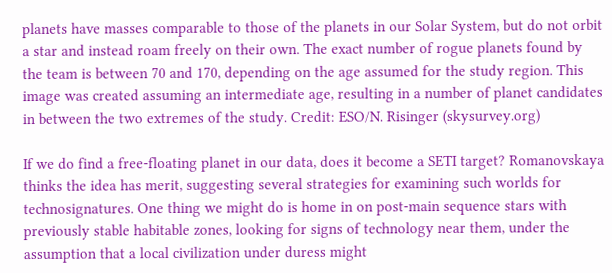planets have masses comparable to those of the planets in our Solar System, but do not orbit a star and instead roam freely on their own. The exact number of rogue planets found by the team is between 70 and 170, depending on the age assumed for the study region. This image was created assuming an intermediate age, resulting in a number of planet candidates in between the two extremes of the study. Credit: ESO/N. Risinger (skysurvey.org)

If we do find a free-floating planet in our data, does it become a SETI target? Romanovskaya thinks the idea has merit, suggesting several strategies for examining such worlds for technosignatures. One thing we might do is home in on post-main sequence stars with previously stable habitable zones, looking for signs of technology near them, under the assumption that a local civilization under duress might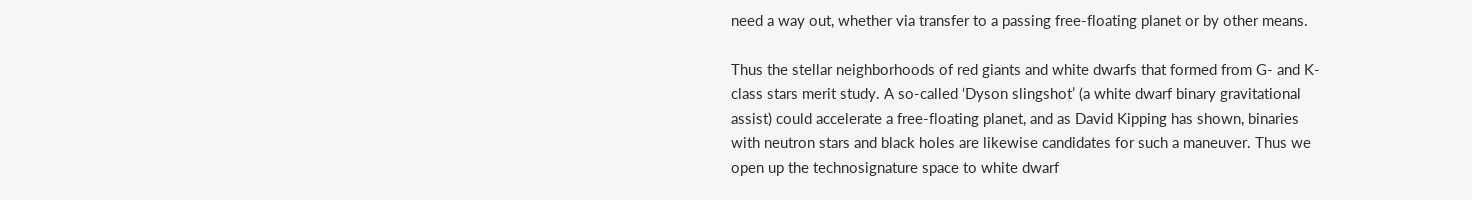need a way out, whether via transfer to a passing free-floating planet or by other means.

Thus the stellar neighborhoods of red giants and white dwarfs that formed from G- and K-class stars merit study. A so-called ‘Dyson slingshot’ (a white dwarf binary gravitational assist) could accelerate a free-floating planet, and as David Kipping has shown, binaries with neutron stars and black holes are likewise candidates for such a maneuver. Thus we open up the technosignature space to white dwarf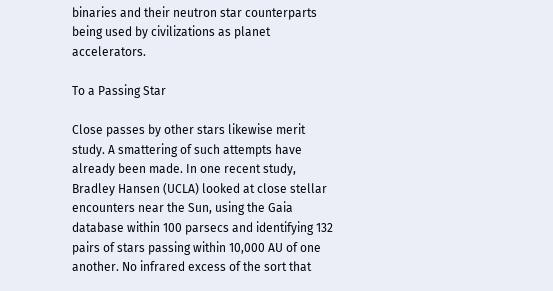binaries and their neutron star counterparts being used by civilizations as planet accelerators.

To a Passing Star

Close passes by other stars likewise merit study. A smattering of such attempts have already been made. In one recent study, Bradley Hansen (UCLA) looked at close stellar encounters near the Sun, using the Gaia database within 100 parsecs and identifying 132 pairs of stars passing within 10,000 AU of one another. No infrared excess of the sort that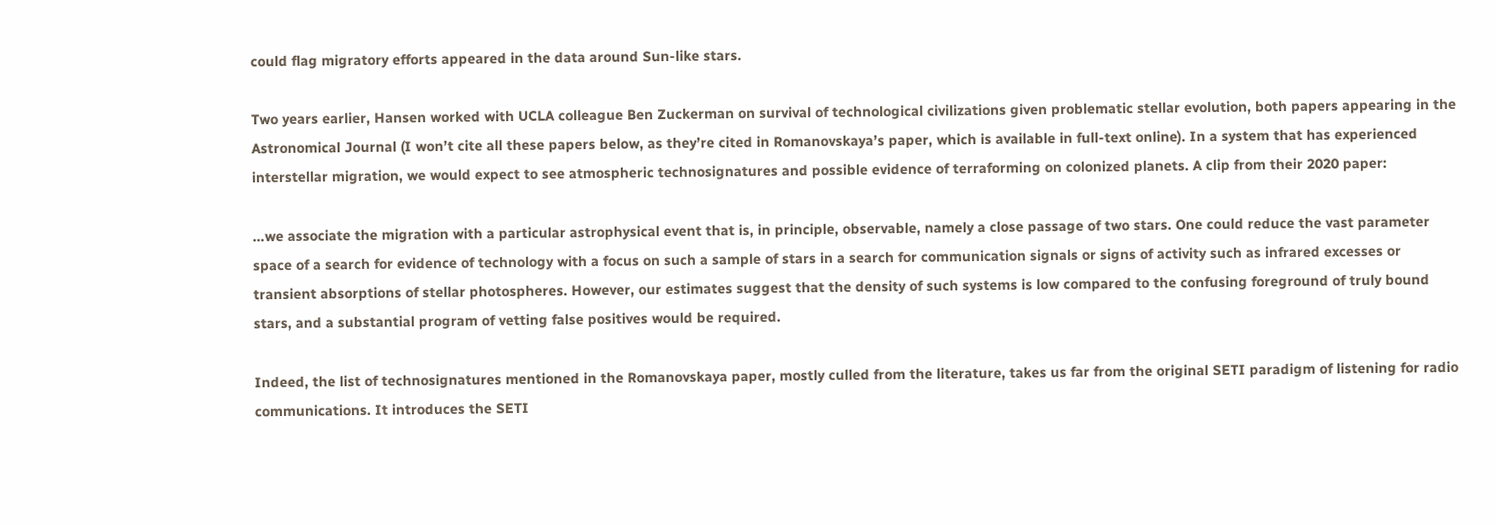could flag migratory efforts appeared in the data around Sun-like stars.

Two years earlier, Hansen worked with UCLA colleague Ben Zuckerman on survival of technological civilizations given problematic stellar evolution, both papers appearing in the Astronomical Journal (I won’t cite all these papers below, as they’re cited in Romanovskaya’s paper, which is available in full-text online). In a system that has experienced interstellar migration, we would expect to see atmospheric technosignatures and possible evidence of terraforming on colonized planets. A clip from their 2020 paper:

…we associate the migration with a particular astrophysical event that is, in principle, observable, namely a close passage of two stars. One could reduce the vast parameter space of a search for evidence of technology with a focus on such a sample of stars in a search for communication signals or signs of activity such as infrared excesses or transient absorptions of stellar photospheres. However, our estimates suggest that the density of such systems is low compared to the confusing foreground of truly bound stars, and a substantial program of vetting false positives would be required.

Indeed, the list of technosignatures mentioned in the Romanovskaya paper, mostly culled from the literature, takes us far from the original SETI paradigm of listening for radio communications. It introduces the SETI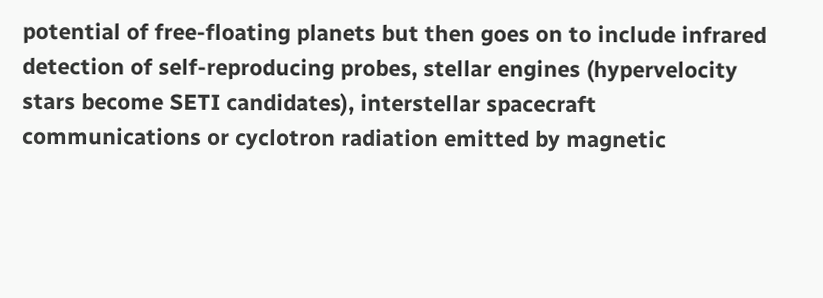potential of free-floating planets but then goes on to include infrared detection of self-reproducing probes, stellar engines (hypervelocity stars become SETI candidates), interstellar spacecraft communications or cyclotron radiation emitted by magnetic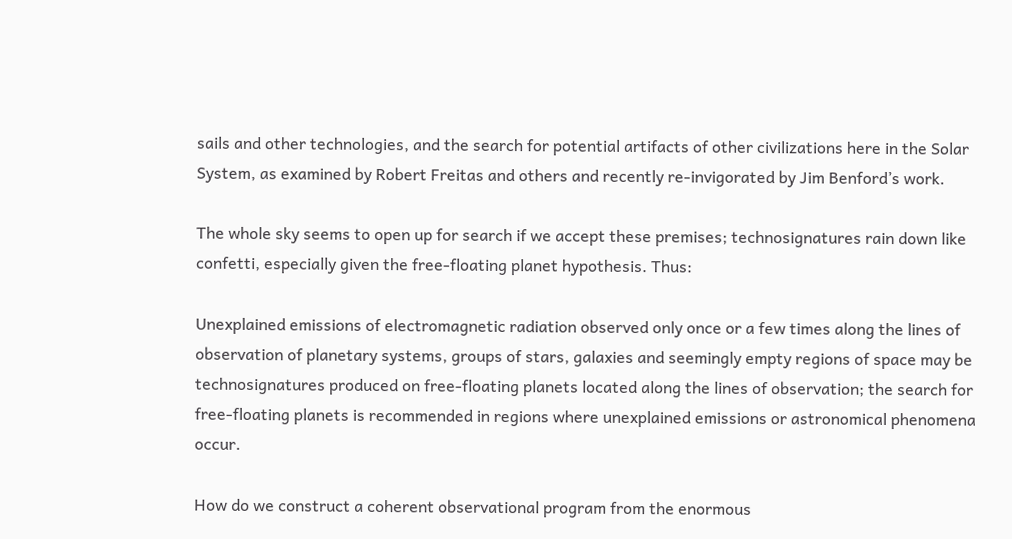sails and other technologies, and the search for potential artifacts of other civilizations here in the Solar System, as examined by Robert Freitas and others and recently re-invigorated by Jim Benford’s work.

The whole sky seems to open up for search if we accept these premises; technosignatures rain down like confetti, especially given the free-floating planet hypothesis. Thus:

Unexplained emissions of electromagnetic radiation observed only once or a few times along the lines of observation of planetary systems, groups of stars, galaxies and seemingly empty regions of space may be technosignatures produced on free-floating planets located along the lines of observation; the search for free-floating planets is recommended in regions where unexplained emissions or astronomical phenomena occur.

How do we construct a coherent observational program from the enormous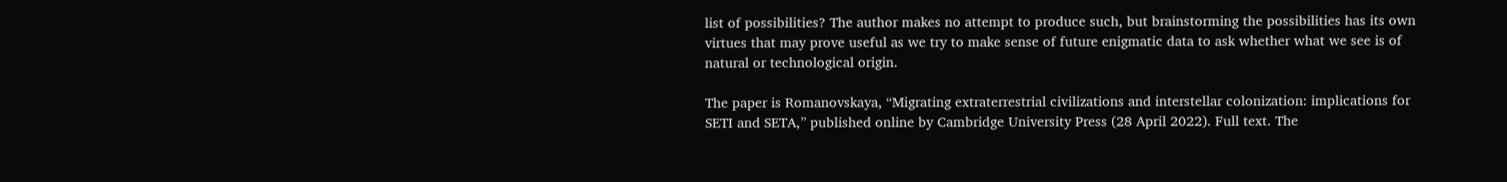list of possibilities? The author makes no attempt to produce such, but brainstorming the possibilities has its own virtues that may prove useful as we try to make sense of future enigmatic data to ask whether what we see is of natural or technological origin.

The paper is Romanovskaya, “Migrating extraterrestrial civilizations and interstellar colonization: implications for SETI and SETA,” published online by Cambridge University Press (28 April 2022). Full text. The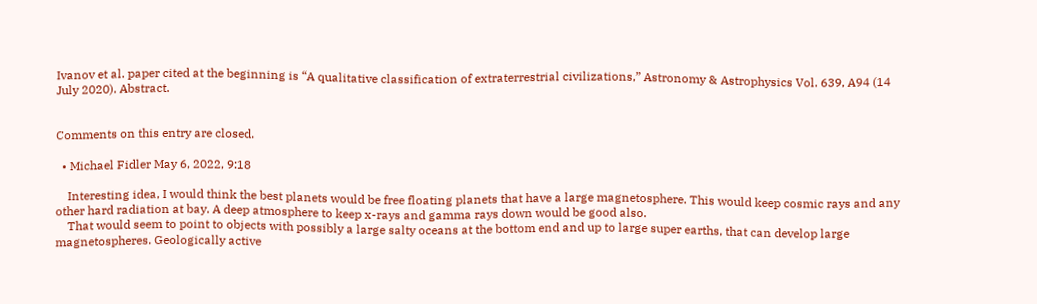Ivanov et al. paper cited at the beginning is “A qualitative classification of extraterrestrial civilizations,” Astronomy & Astrophysics Vol. 639, A94 (14 July 2020). Abstract.


Comments on this entry are closed.

  • Michael Fidler May 6, 2022, 9:18

    Interesting idea, I would think the best planets would be free floating planets that have a large magnetosphere. This would keep cosmic rays and any other hard radiation at bay. A deep atmosphere to keep x-rays and gamma rays down would be good also.
    That would seem to point to objects with possibly a large salty oceans at the bottom end and up to large super earths, that can develop large magnetospheres. Geologically active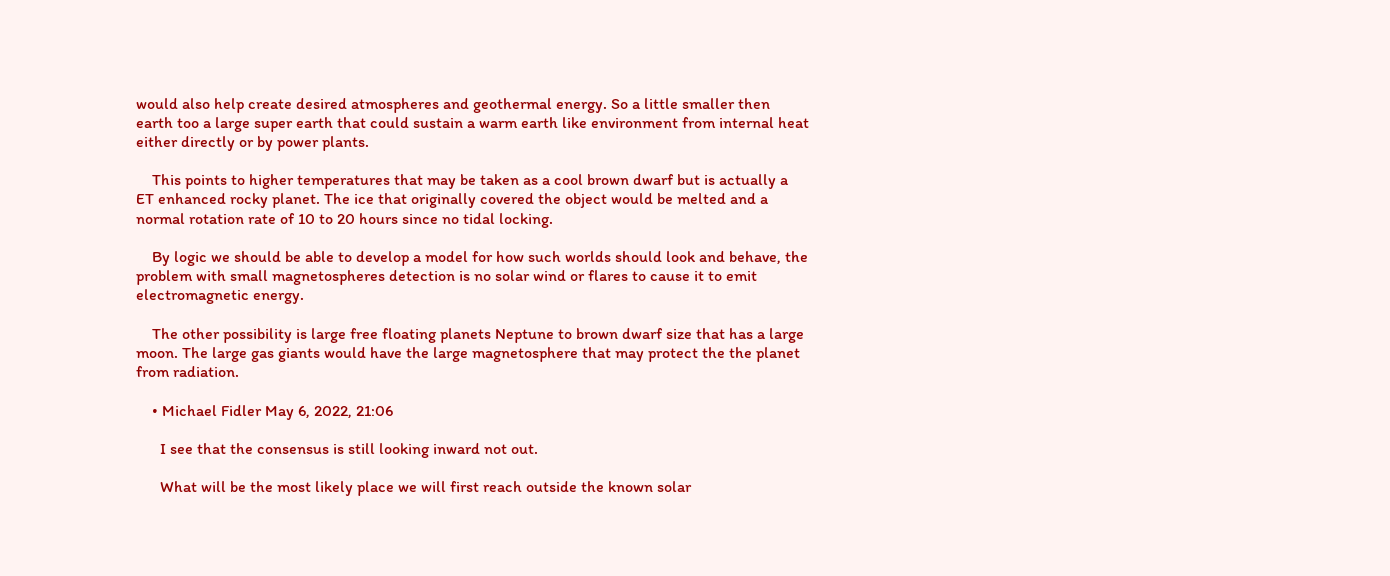would also help create desired atmospheres and geothermal energy. So a little smaller then earth too a large super earth that could sustain a warm earth like environment from internal heat either directly or by power plants.

    This points to higher temperatures that may be taken as a cool brown dwarf but is actually a ET enhanced rocky planet. The ice that originally covered the object would be melted and a normal rotation rate of 10 to 20 hours since no tidal locking.

    By logic we should be able to develop a model for how such worlds should look and behave, the problem with small magnetospheres detection is no solar wind or flares to cause it to emit electromagnetic energy.

    The other possibility is large free floating planets Neptune to brown dwarf size that has a large moon. The large gas giants would have the large magnetosphere that may protect the the planet from radiation.

    • Michael Fidler May 6, 2022, 21:06

      I see that the consensus is still looking inward not out.

      What will be the most likely place we will first reach outside the known solar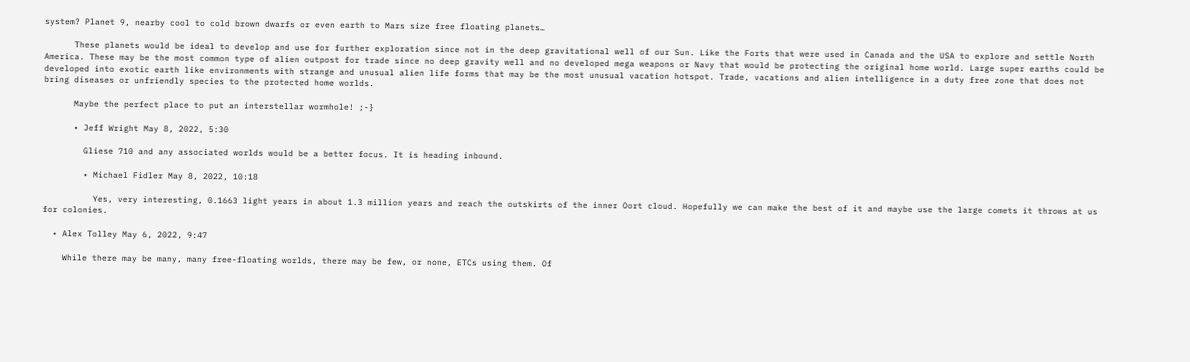system? Planet 9, nearby cool to cold brown dwarfs or even earth to Mars size free floating planets…

      These planets would be ideal to develop and use for further exploration since not in the deep gravitational well of our Sun. Like the Forts that were used in Canada and the USA to explore and settle North America. These may be the most common type of alien outpost for trade since no deep gravity well and no developed mega weapons or Navy that would be protecting the original home world. Large super earths could be developed into exotic earth like environments with strange and unusual alien life forms that may be the most unusual vacation hotspot. Trade, vacations and alien intelligence in a duty free zone that does not bring diseases or unfriendly species to the protected home worlds.

      Maybe the perfect place to put an interstellar wormhole! ;-}

      • Jeff Wright May 8, 2022, 5:30

        Gliese 710 and any associated worlds would be a better focus. It is heading inbound.

        • Michael Fidler May 8, 2022, 10:18

          Yes, very interesting, 0.1663 light years in about 1.3 million years and reach the outskirts of the inner Oort cloud. Hopefully we can make the best of it and maybe use the large comets it throws at us for colonies.

  • Alex Tolley May 6, 2022, 9:47

    While there may be many, many free-floating worlds, there may be few, or none, ETCs using them. Of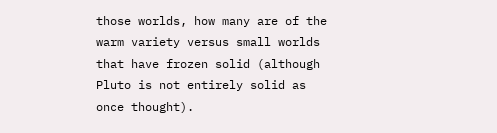those worlds, how many are of the warm variety versus small worlds that have frozen solid (although Pluto is not entirely solid as once thought).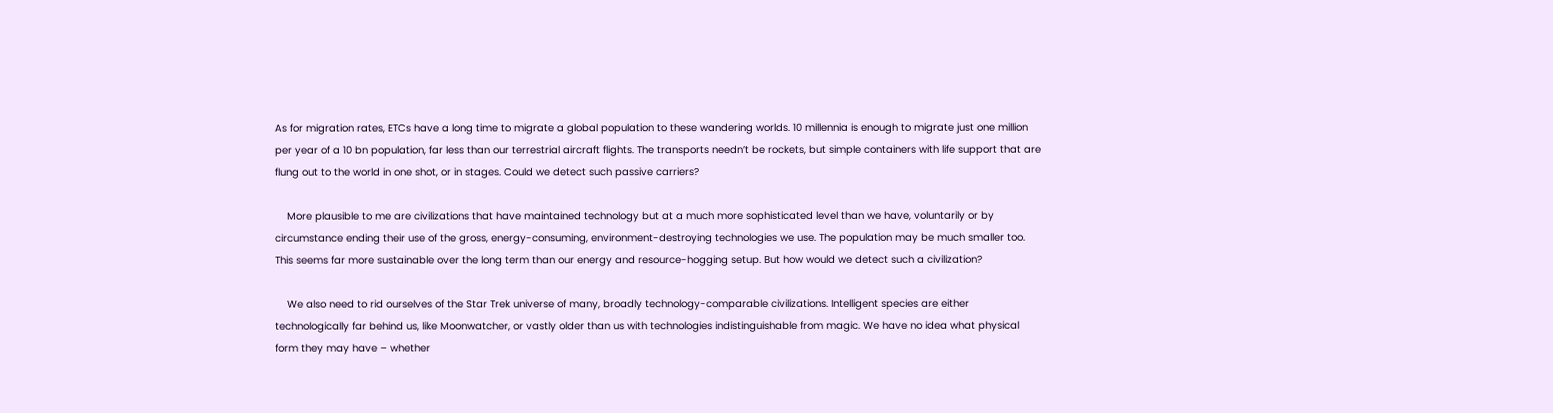As for migration rates, ETCs have a long time to migrate a global population to these wandering worlds. 10 millennia is enough to migrate just one million per year of a 10 bn population, far less than our terrestrial aircraft flights. The transports needn’t be rockets, but simple containers with life support that are flung out to the world in one shot, or in stages. Could we detect such passive carriers?

    More plausible to me are civilizations that have maintained technology but at a much more sophisticated level than we have, voluntarily or by circumstance ending their use of the gross, energy-consuming, environment-destroying technologies we use. The population may be much smaller too. This seems far more sustainable over the long term than our energy and resource-hogging setup. But how would we detect such a civilization?

    We also need to rid ourselves of the Star Trek universe of many, broadly technology-comparable civilizations. Intelligent species are either technologically far behind us, like Moonwatcher, or vastly older than us with technologies indistinguishable from magic. We have no idea what physical form they may have – whether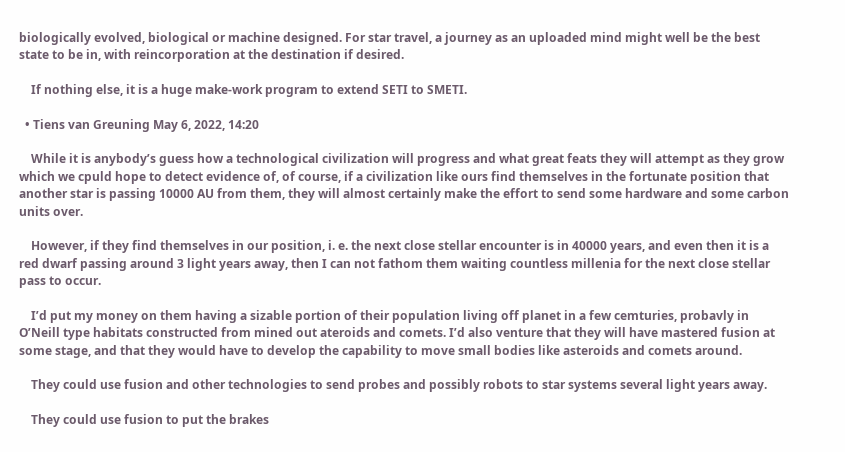biologically evolved, biological or machine designed. For star travel, a journey as an uploaded mind might well be the best state to be in, with reincorporation at the destination if desired.

    If nothing else, it is a huge make-work program to extend SETI to SMETI.

  • Tiens van Greuning May 6, 2022, 14:20

    While it is anybody’s guess how a technological civilization will progress and what great feats they will attempt as they grow which we cpuld hope to detect evidence of, of course, if a civilization like ours find themselves in the fortunate position that another star is passing 10000 AU from them, they will almost certainly make the effort to send some hardware and some carbon units over.

    However, if they find themselves in our position, i. e. the next close stellar encounter is in 40000 years, and even then it is a red dwarf passing around 3 light years away, then I can not fathom them waiting countless millenia for the next close stellar pass to occur.

    I’d put my money on them having a sizable portion of their population living off planet in a few cemturies, probavly in O’Neill type habitats constructed from mined out ateroids and comets. I’d also venture that they will have mastered fusion at some stage, and that they would have to develop the capability to move small bodies like asteroids and comets around.

    They could use fusion and other technologies to send probes and possibly robots to star systems several light years away.

    They could use fusion to put the brakes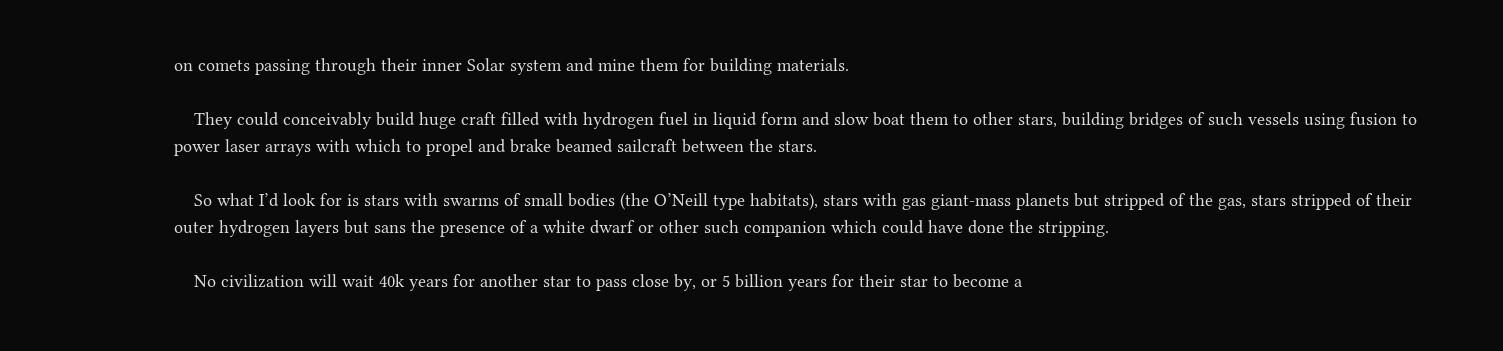on comets passing through their inner Solar system and mine them for building materials.

    They could conceivably build huge craft filled with hydrogen fuel in liquid form and slow boat them to other stars, building bridges of such vessels using fusion to power laser arrays with which to propel and brake beamed sailcraft between the stars.

    So what I’d look for is stars with swarms of small bodies (the O’Neill type habitats), stars with gas giant-mass planets but stripped of the gas, stars stripped of their outer hydrogen layers but sans the presence of a white dwarf or other such companion which could have done the stripping.

    No civilization will wait 40k years for another star to pass close by, or 5 billion years for their star to become a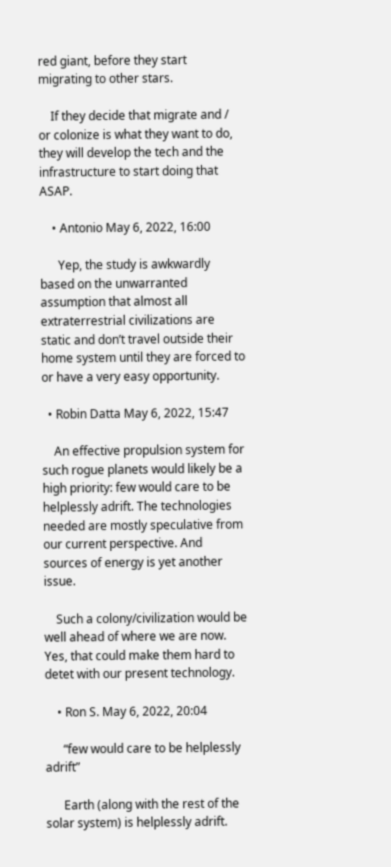red giant, before they start migrating to other stars.

    If they decide that migrate and / or colonize is what they want to do, they will develop the tech and the infrastructure to start doing that ASAP.

    • Antonio May 6, 2022, 16:00

      Yep, the study is awkwardly based on the unwarranted assumption that almost all extraterrestrial civilizations are static and don’t travel outside their home system until they are forced to or have a very easy opportunity.

  • Robin Datta May 6, 2022, 15:47

    An effective propulsion system for such rogue planets would likely be a high priority: few would care to be helplessly adrift. The technologies needed are mostly speculative from our current perspective. And sources of energy is yet another issue.

    Such a colony/civilization would be well ahead of where we are now. Yes, that could make them hard to detet with our present technology.

    • Ron S. May 6, 2022, 20:04

      “few would care to be helplessly adrift”

      Earth (along with the rest of the solar system) is helplessly adrift.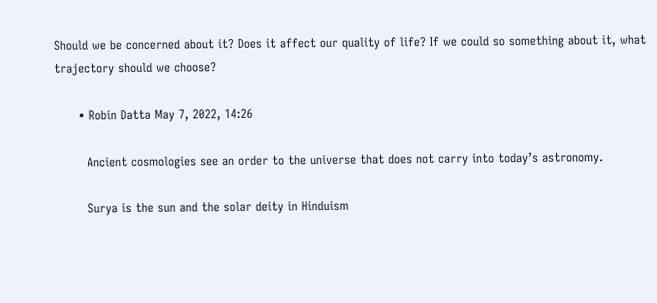Should we be concerned about it? Does it affect our quality of life? If we could so something about it, what trajectory should we choose?

      • Robin Datta May 7, 2022, 14:26

        Ancient cosmologies see an order to the universe that does not carry into today’s astronomy.

        Surya is the sun and the solar deity in Hinduism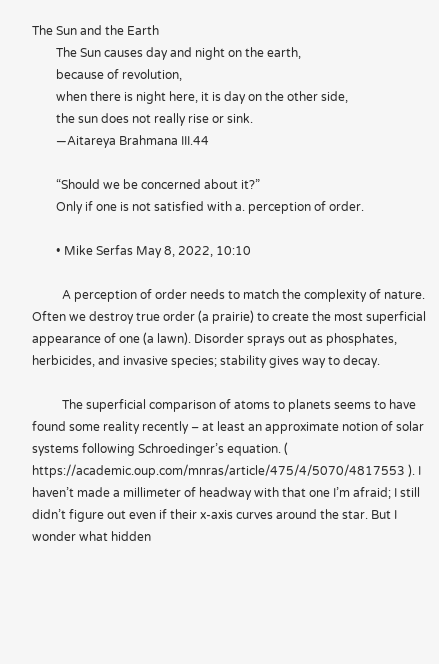The Sun and the Earth
        The Sun causes day and night on the earth,
        because of revolution,
        when there is night here, it is day on the other side,
        the sun does not really rise or sink.
        —Aitareya Brahmana III.44

        “Should we be concerned about it?”
        Only if one is not satisfied with a. perception of order.

        • Mike Serfas May 8, 2022, 10:10

          A perception of order needs to match the complexity of nature. Often we destroy true order (a prairie) to create the most superficial appearance of one (a lawn). Disorder sprays out as phosphates, herbicides, and invasive species; stability gives way to decay.

          The superficial comparison of atoms to planets seems to have found some reality recently – at least an approximate notion of solar systems following Schroedinger’s equation. ( https://academic.oup.com/mnras/article/475/4/5070/4817553 ). I haven’t made a millimeter of headway with that one I’m afraid; I still didn’t figure out even if their x-axis curves around the star. But I wonder what hidden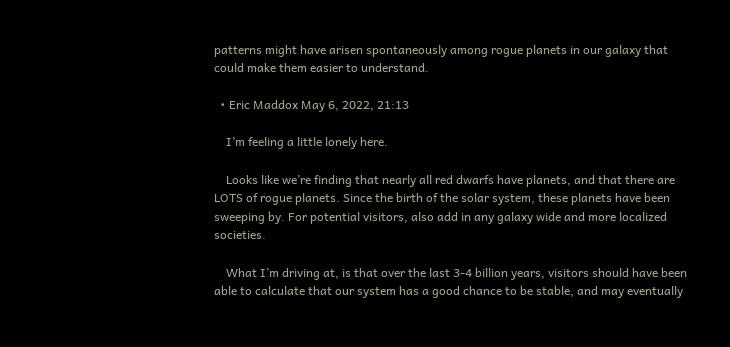patterns might have arisen spontaneously among rogue planets in our galaxy that could make them easier to understand.

  • Eric Maddox May 6, 2022, 21:13

    I’m feeling a little lonely here.

    Looks like we’re finding that nearly all red dwarfs have planets, and that there are LOTS of rogue planets. Since the birth of the solar system, these planets have been sweeping by. For potential visitors, also add in any galaxy wide and more localized societies.

    What I’m driving at, is that over the last 3-4 billion years, visitors should have been able to calculate that our system has a good chance to be stable, and may eventually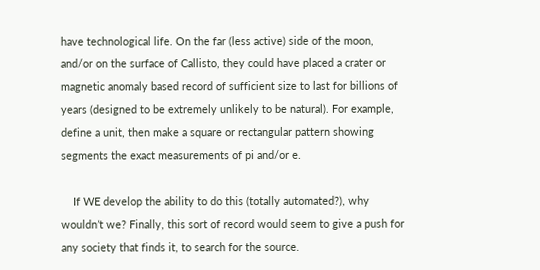have technological life. On the far (less active) side of the moon, and/or on the surface of Callisto, they could have placed a crater or magnetic anomaly based record of sufficient size to last for billions of years (designed to be extremely unlikely to be natural). For example, define a unit, then make a square or rectangular pattern showing segments the exact measurements of pi and/or e.

    If WE develop the ability to do this (totally automated?), why wouldn’t we? Finally, this sort of record would seem to give a push for any society that finds it, to search for the source.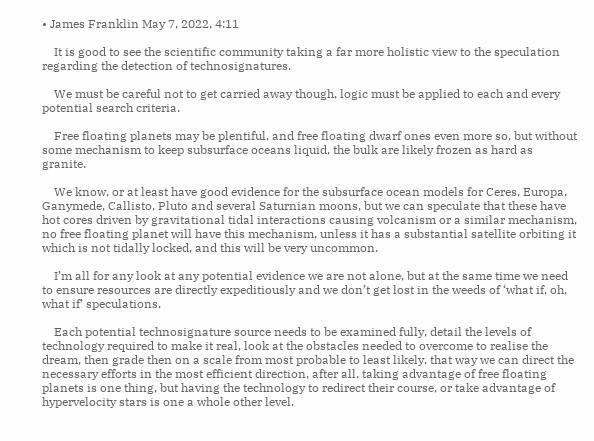• James Franklin May 7, 2022, 4:11

    It is good to see the scientific community taking a far more holistic view to the speculation regarding the detection of technosignatures.

    We must be careful not to get carried away though, logic must be applied to each and every potential search criteria.

    Free floating planets may be plentiful, and free floating dwarf ones even more so, but without some mechanism to keep subsurface oceans liquid, the bulk are likely frozen as hard as granite.

    We know, or at least have good evidence for the subsurface ocean models for Ceres, Europa, Ganymede, Callisto, Pluto and several Saturnian moons, but we can speculate that these have hot cores driven by gravitational tidal interactions causing volcanism or a similar mechanism, no free floating planet will have this mechanism, unless it has a substantial satellite orbiting it which is not tidally locked, and this will be very uncommon.

    I’m all for any look at any potential evidence we are not alone, but at the same time we need to ensure resources are directly expeditiously and we don’t get lost in the weeds of ‘what if, oh, what if’ speculations.

    Each potential technosignature source needs to be examined fully, detail the levels of technology required to make it real, look at the obstacles needed to overcome to realise the dream, then grade then on a scale from most probable to least likely, that way we can direct the necessary efforts in the most efficient direction, after all, taking advantage of free floating planets is one thing, but having the technology to redirect their course, or take advantage of hypervelocity stars is one a whole other level.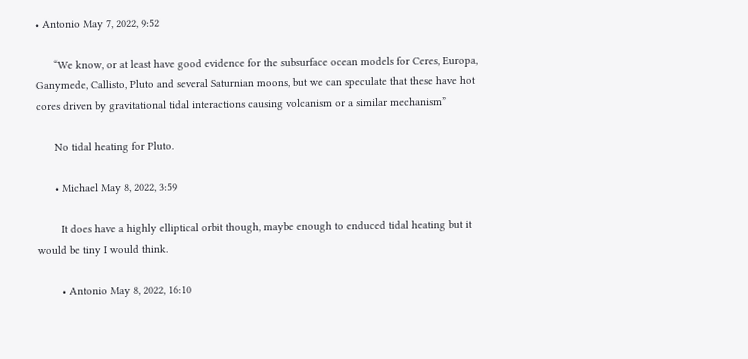• Antonio May 7, 2022, 9:52

      “We know, or at least have good evidence for the subsurface ocean models for Ceres, Europa, Ganymede, Callisto, Pluto and several Saturnian moons, but we can speculate that these have hot cores driven by gravitational tidal interactions causing volcanism or a similar mechanism”

      No tidal heating for Pluto.

      • Michael May 8, 2022, 3:59

        It does have a highly elliptical orbit though, maybe enough to enduced tidal heating but it would be tiny I would think.

        • Antonio May 8, 2022, 16:10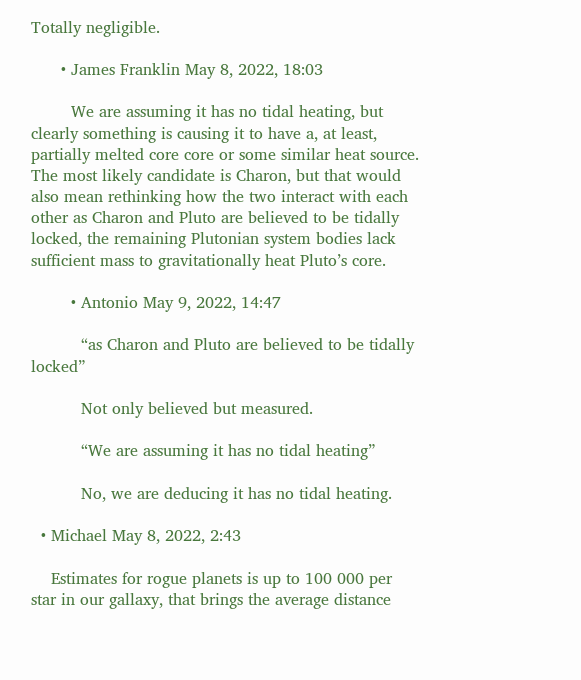Totally negligible.

      • James Franklin May 8, 2022, 18:03

        We are assuming it has no tidal heating, but clearly something is causing it to have a, at least, partially melted core core or some similar heat source. The most likely candidate is Charon, but that would also mean rethinking how the two interact with each other as Charon and Pluto are believed to be tidally locked, the remaining Plutonian system bodies lack sufficient mass to gravitationally heat Pluto’s core.

        • Antonio May 9, 2022, 14:47

          “as Charon and Pluto are believed to be tidally locked”

          Not only believed but measured.

          “We are assuming it has no tidal heating”

          No, we are deducing it has no tidal heating.

  • Michael May 8, 2022, 2:43

    Estimates for rogue planets is up to 100 000 per star in our gallaxy, that brings the average distance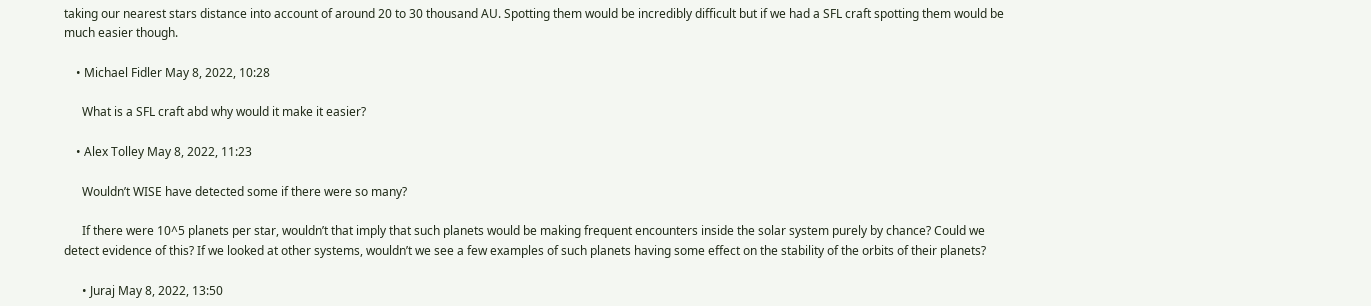taking our nearest stars distance into account of around 20 to 30 thousand AU. Spotting them would be incredibly difficult but if we had a SFL craft spotting them would be much easier though.

    • Michael Fidler May 8, 2022, 10:28

      What is a SFL craft abd why would it make it easier?

    • Alex Tolley May 8, 2022, 11:23

      Wouldn’t WISE have detected some if there were so many?

      If there were 10^5 planets per star, wouldn’t that imply that such planets would be making frequent encounters inside the solar system purely by chance? Could we detect evidence of this? If we looked at other systems, wouldn’t we see a few examples of such planets having some effect on the stability of the orbits of their planets?

      • Juraj May 8, 2022, 13:50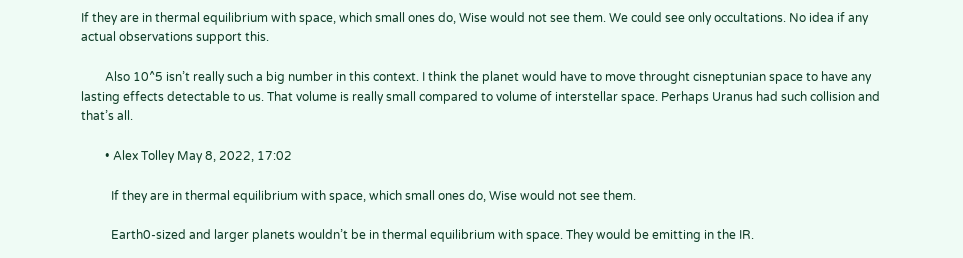If they are in thermal equilibrium with space, which small ones do, Wise would not see them. We could see only occultations. No idea if any actual observations support this.

        Also 10^5 isn’t really such a big number in this context. I think the planet would have to move throught cisneptunian space to have any lasting effects detectable to us. That volume is really small compared to volume of interstellar space. Perhaps Uranus had such collision and that’s all.

        • Alex Tolley May 8, 2022, 17:02

          If they are in thermal equilibrium with space, which small ones do, Wise would not see them.

          Earth0-sized and larger planets wouldn’t be in thermal equilibrium with space. They would be emitting in the IR.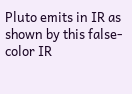Pluto emits in IR as shown by this false-color IR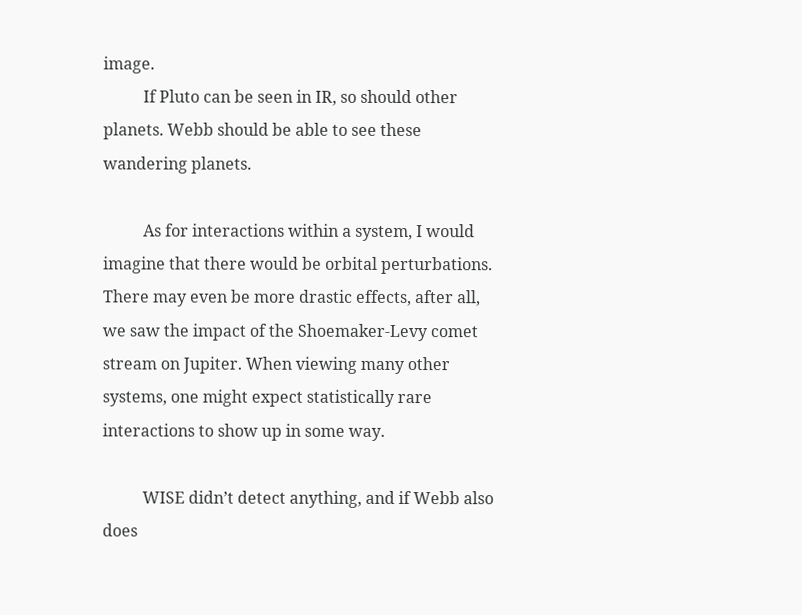image.
          If Pluto can be seen in IR, so should other planets. Webb should be able to see these wandering planets.

          As for interactions within a system, I would imagine that there would be orbital perturbations. There may even be more drastic effects, after all, we saw the impact of the Shoemaker-Levy comet stream on Jupiter. When viewing many other systems, one might expect statistically rare interactions to show up in some way.

          WISE didn’t detect anything, and if Webb also does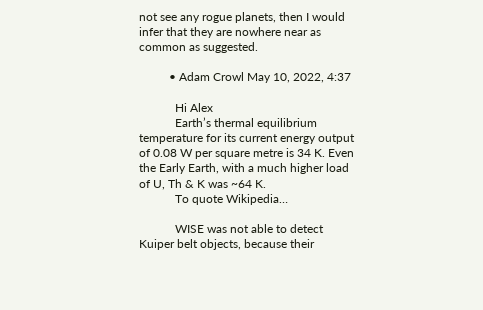not see any rogue planets, then I would infer that they are nowhere near as common as suggested.

          • Adam Crowl May 10, 2022, 4:37

            Hi Alex
            Earth’s thermal equilibrium temperature for its current energy output of 0.08 W per square metre is 34 K. Even the Early Earth, with a much higher load of U, Th & K was ~64 K.
            To quote Wikipedia…

            WISE was not able to detect Kuiper belt objects, because their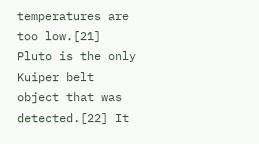temperatures are too low.[21] Pluto is the only Kuiper belt object that was detected.[22] It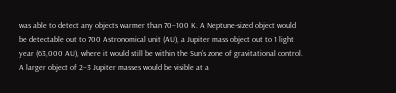was able to detect any objects warmer than 70–100 K. A Neptune-sized object would be detectable out to 700 Astronomical unit (AU), a Jupiter mass object out to 1 light year (63,000 AU), where it would still be within the Sun’s zone of gravitational control. A larger object of 2–3 Jupiter masses would be visible at a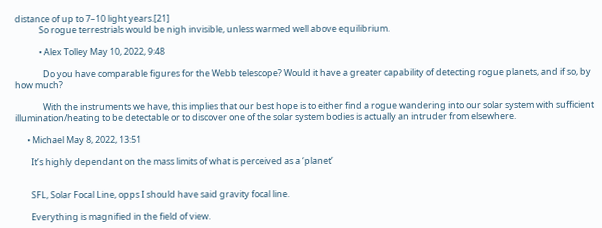distance of up to 7–10 light years.[21]
            So rogue terrestrials would be nigh invisible, unless warmed well above equilibrium.

            • Alex Tolley May 10, 2022, 9:48

              Do you have comparable figures for the Webb telescope? Would it have a greater capability of detecting rogue planets, and if so, by how much?

              With the instruments we have, this implies that our best hope is to either find a rogue wandering into our solar system with sufficient illumination/heating to be detectable or to discover one of the solar system bodies is actually an intruder from elsewhere.

      • Michael May 8, 2022, 13:51

        It’s highly dependant on the mass limits of what is perceived as a ‘planet’


        SFL, Solar Focal Line, opps I should have said gravity focal line.

        Everything is magnified in the field of view.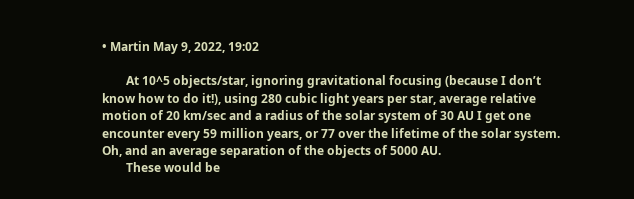• Martin May 9, 2022, 19:02

        At 10^5 objects/star, ignoring gravitational focusing (because I don’t know how to do it!), using 280 cubic light years per star, average relative motion of 20 km/sec and a radius of the solar system of 30 AU I get one encounter every 59 million years, or 77 over the lifetime of the solar system. Oh, and an average separation of the objects of 5000 AU.
        These would be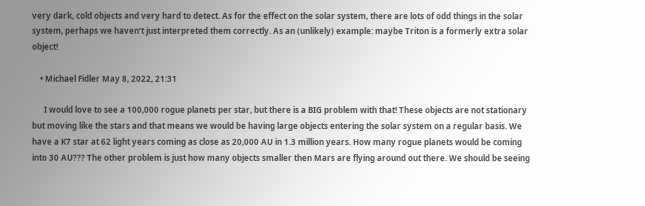very dark, cold objects and very hard to detect. As for the effect on the solar system, there are lots of odd things in the solar system, perhaps we haven’t just interpreted them correctly. As an (unlikely) example: maybe Triton is a formerly extra solar object!

    • Michael Fidler May 8, 2022, 21:31

      I would love to see a 100,000 rogue planets per star, but there is a BIG problem with that! These objects are not stationary but moving like the stars and that means we would be having large objects entering the solar system on a regular basis. We have a K7 star at 62 light years coming as close as 20,000 AU in 1.3 million years. How many rogue planets would be coming into 30 AU??? The other problem is just how many objects smaller then Mars are flying around out there. We should be seeing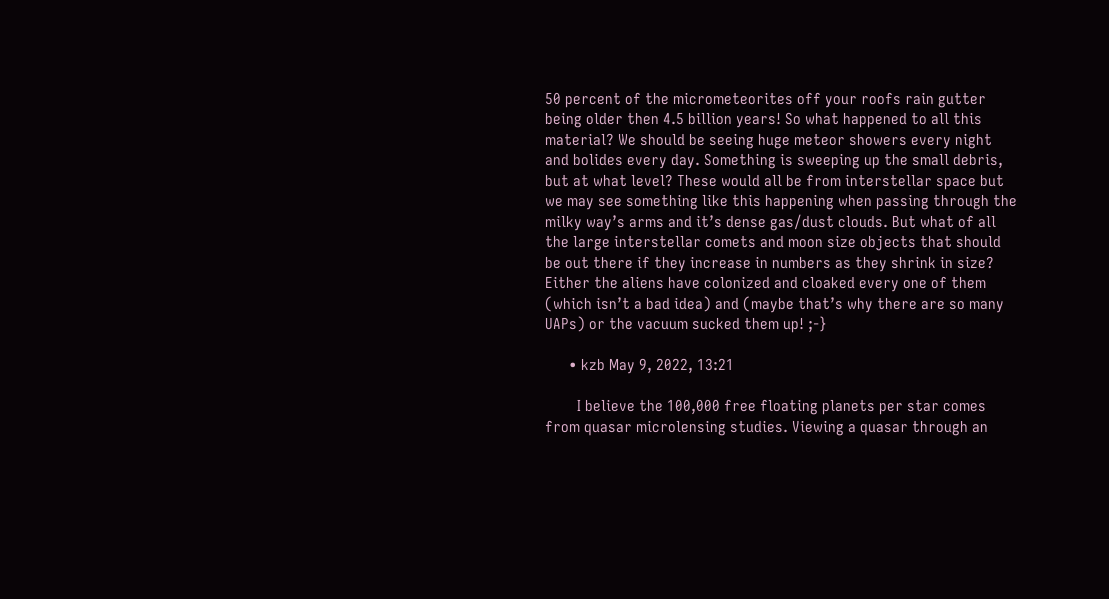50 percent of the micrometeorites off your roofs rain gutter being older then 4.5 billion years! So what happened to all this material? We should be seeing huge meteor showers every night and bolides every day. Something is sweeping up the small debris, but at what level? These would all be from interstellar space but we may see something like this happening when passing through the milky way’s arms and it’s dense gas/dust clouds. But what of all the large interstellar comets and moon size objects that should be out there if they increase in numbers as they shrink in size? Either the aliens have colonized and cloaked every one of them (which isn’t a bad idea) and (maybe that’s why there are so many UAPs) or the vacuum sucked them up! ;-}

      • kzb May 9, 2022, 13:21

        I believe the 100,000 free floating planets per star comes from quasar microlensing studies. Viewing a quasar through an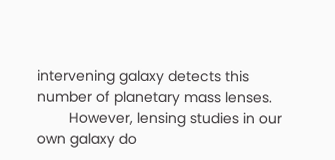intervening galaxy detects this number of planetary mass lenses.
        However, lensing studies in our own galaxy do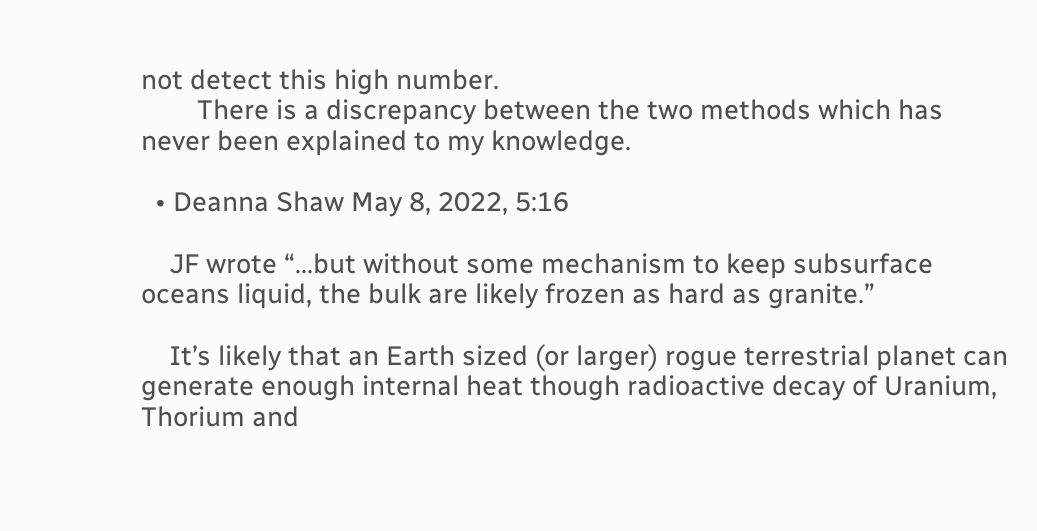not detect this high number.
        There is a discrepancy between the two methods which has never been explained to my knowledge.

  • Deanna Shaw May 8, 2022, 5:16

    JF wrote “…but without some mechanism to keep subsurface oceans liquid, the bulk are likely frozen as hard as granite.”

    It’s likely that an Earth sized (or larger) rogue terrestrial planet can generate enough internal heat though radioactive decay of Uranium, Thorium and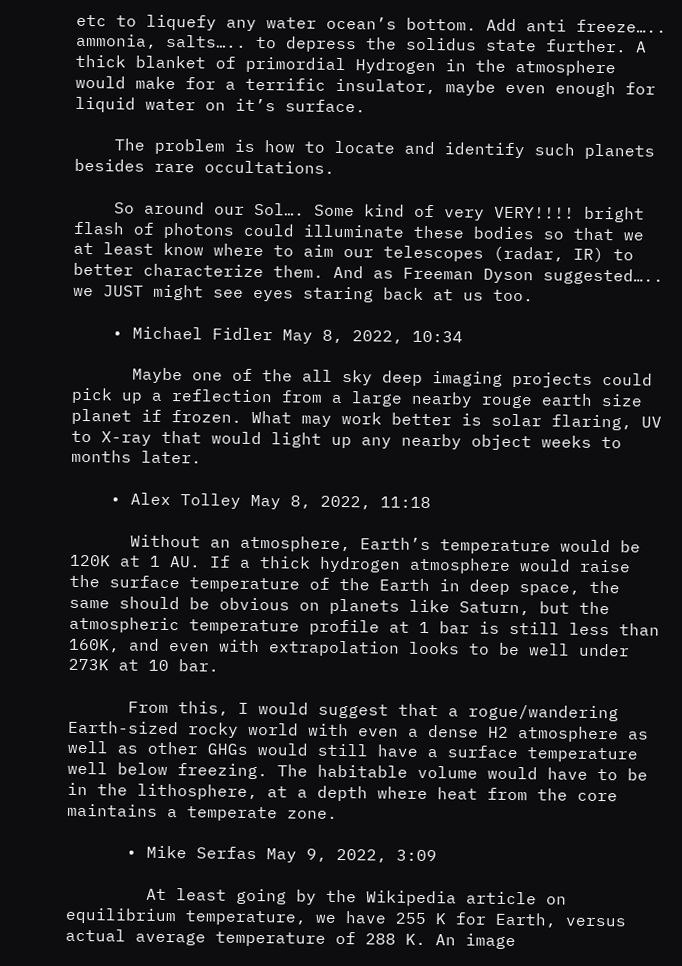etc to liquefy any water ocean’s bottom. Add anti freeze….. ammonia, salts….. to depress the solidus state further. A thick blanket of primordial Hydrogen in the atmosphere would make for a terrific insulator, maybe even enough for liquid water on it’s surface.

    The problem is how to locate and identify such planets besides rare occultations.

    So around our Sol…. Some kind of very VERY!!!! bright flash of photons could illuminate these bodies so that we at least know where to aim our telescopes (radar, IR) to better characterize them. And as Freeman Dyson suggested….. we JUST might see eyes staring back at us too.

    • Michael Fidler May 8, 2022, 10:34

      Maybe one of the all sky deep imaging projects could pick up a reflection from a large nearby rouge earth size planet if frozen. What may work better is solar flaring, UV to X-ray that would light up any nearby object weeks to months later.

    • Alex Tolley May 8, 2022, 11:18

      Without an atmosphere, Earth’s temperature would be 120K at 1 AU. If a thick hydrogen atmosphere would raise the surface temperature of the Earth in deep space, the same should be obvious on planets like Saturn, but the atmospheric temperature profile at 1 bar is still less than 160K, and even with extrapolation looks to be well under 273K at 10 bar.

      From this, I would suggest that a rogue/wandering Earth-sized rocky world with even a dense H2 atmosphere as well as other GHGs would still have a surface temperature well below freezing. The habitable volume would have to be in the lithosphere, at a depth where heat from the core maintains a temperate zone.

      • Mike Serfas May 9, 2022, 3:09

        At least going by the Wikipedia article on equilibrium temperature, we have 255 K for Earth, versus actual average temperature of 288 K. An image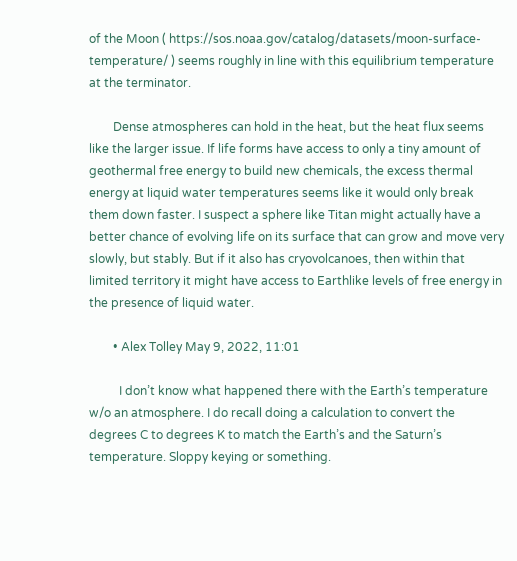of the Moon ( https://sos.noaa.gov/catalog/datasets/moon-surface-temperature/ ) seems roughly in line with this equilibrium temperature at the terminator.

        Dense atmospheres can hold in the heat, but the heat flux seems like the larger issue. If life forms have access to only a tiny amount of geothermal free energy to build new chemicals, the excess thermal energy at liquid water temperatures seems like it would only break them down faster. I suspect a sphere like Titan might actually have a better chance of evolving life on its surface that can grow and move very slowly, but stably. But if it also has cryovolcanoes, then within that limited territory it might have access to Earthlike levels of free energy in the presence of liquid water.

        • Alex Tolley May 9, 2022, 11:01

          I don’t know what happened there with the Earth’s temperature w/o an atmosphere. I do recall doing a calculation to convert the degrees C to degrees K to match the Earth’s and the Saturn’s temperature. Sloppy keying or something.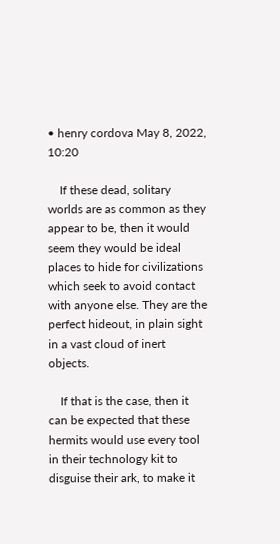• henry cordova May 8, 2022, 10:20

    If these dead, solitary worlds are as common as they appear to be, then it would seem they would be ideal places to hide for civilizations which seek to avoid contact with anyone else. They are the perfect hideout, in plain sight in a vast cloud of inert objects.

    If that is the case, then it can be expected that these hermits would use every tool in their technology kit to disguise their ark, to make it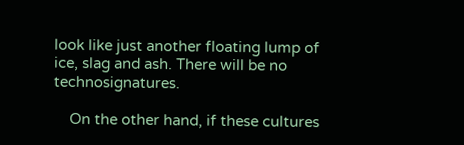look like just another floating lump of ice, slag and ash. There will be no technosignatures.

    On the other hand, if these cultures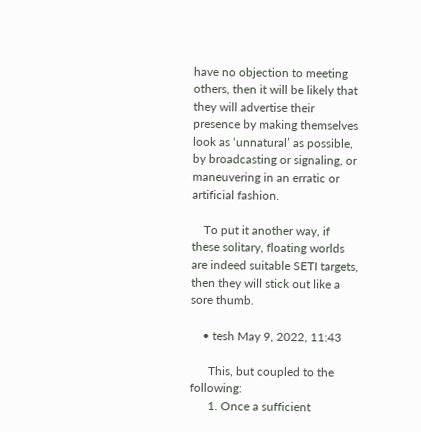have no objection to meeting others, then it will be likely that they will advertise their presence by making themselves look as ‘unnatural’ as possible, by broadcasting or signaling, or maneuvering in an erratic or artificial fashion.

    To put it another way, if these solitary, floating worlds are indeed suitable SETI targets, then they will stick out like a sore thumb.

    • tesh May 9, 2022, 11:43

      This, but coupled to the following:
      1. Once a sufficient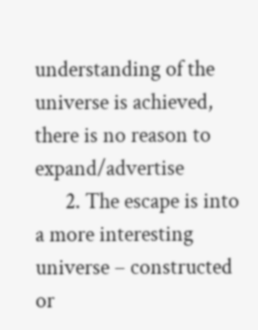understanding of the universe is achieved, there is no reason to expand/advertise
      2. The escape is into a more interesting universe – constructed or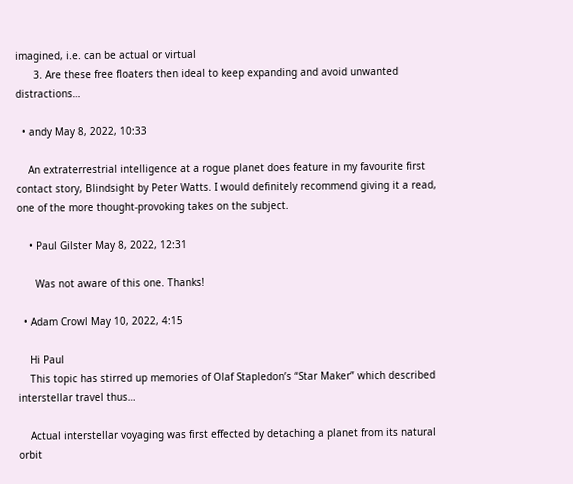imagined, i.e. can be actual or virtual
      3. Are these free floaters then ideal to keep expanding and avoid unwanted distractions…

  • andy May 8, 2022, 10:33

    An extraterrestrial intelligence at a rogue planet does feature in my favourite first contact story, Blindsight by Peter Watts. I would definitely recommend giving it a read, one of the more thought-provoking takes on the subject.

    • Paul Gilster May 8, 2022, 12:31

      Was not aware of this one. Thanks!

  • Adam Crowl May 10, 2022, 4:15

    Hi Paul
    This topic has stirred up memories of Olaf Stapledon’s “Star Maker” which described interstellar travel thus…

    Actual interstellar voyaging was first effected by detaching a planet from its natural orbit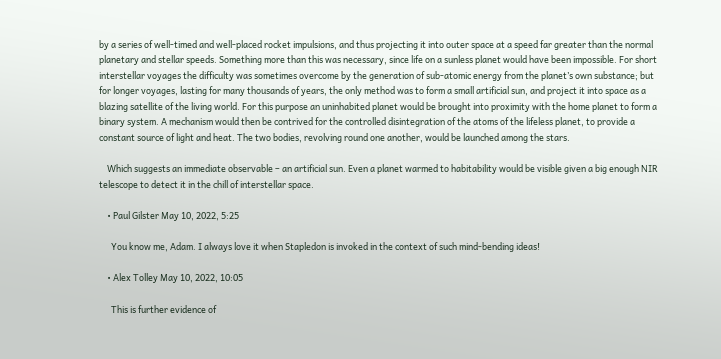by a series of well-timed and well-placed rocket impulsions, and thus projecting it into outer space at a speed far greater than the normal planetary and stellar speeds. Something more than this was necessary, since life on a sunless planet would have been impossible. For short interstellar voyages the difficulty was sometimes overcome by the generation of sub-atomic energy from the planet’s own substance; but for longer voyages, lasting for many thousands of years, the only method was to form a small artificial sun, and project it into space as a blazing satellite of the living world. For this purpose an uninhabited planet would be brought into proximity with the home planet to form a binary system. A mechanism would then be contrived for the controlled disintegration of the atoms of the lifeless planet, to provide a constant source of light and heat. The two bodies, revolving round one another, would be launched among the stars.

    Which suggests an immediate observable – an artificial sun. Even a planet warmed to habitability would be visible given a big enough NIR telescope to detect it in the chill of interstellar space.

    • Paul Gilster May 10, 2022, 5:25

      You know me, Adam. I always love it when Stapledon is invoked in the context of such mind-bending ideas!

    • Alex Tolley May 10, 2022, 10:05

      This is further evidence of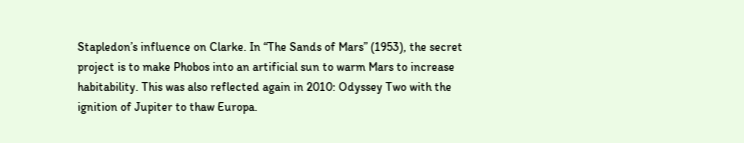Stapledon’s influence on Clarke. In “The Sands of Mars” (1953), the secret project is to make Phobos into an artificial sun to warm Mars to increase habitability. This was also reflected again in 2010: Odyssey Two with the ignition of Jupiter to thaw Europa.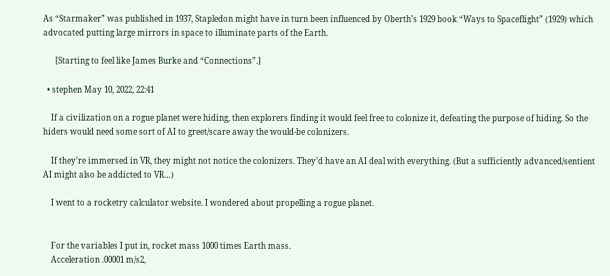As “Starmaker” was published in 1937, Stapledon might have in turn been influenced by Oberth’s 1929 book “Ways to Spaceflight” (1929) which advocated putting large mirrors in space to illuminate parts of the Earth.

      [Starting to feel like James Burke and “Connections”.]

  • stephen May 10, 2022, 22:41

    If a civilization on a rogue planet were hiding, then explorers finding it would feel free to colonize it, defeating the purpose of hiding. So the hiders would need some sort of AI to greet/scare away the would-be colonizers.

    If they’re immersed in VR, they might not notice the colonizers. They’d have an AI deal with everything. (But a sufficiently advanced/sentient AI might also be addicted to VR…)

    I went to a rocketry calculator website. I wondered about propelling a rogue planet.


    For the variables I put in, rocket mass 1000 times Earth mass.
    Acceleration .00001 m/s2,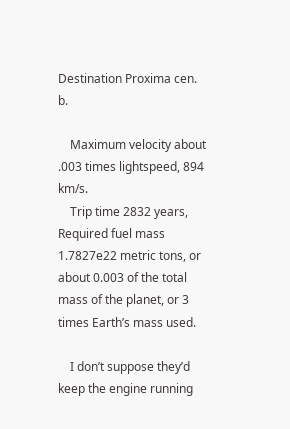Destination Proxima cen. b.

    Maximum velocity about .003 times lightspeed, 894 km/s.
    Trip time 2832 years, Required fuel mass 1.7827e22 metric tons, or about 0.003 of the total mass of the planet, or 3 times Earth’s mass used.

    I don’t suppose they’d keep the engine running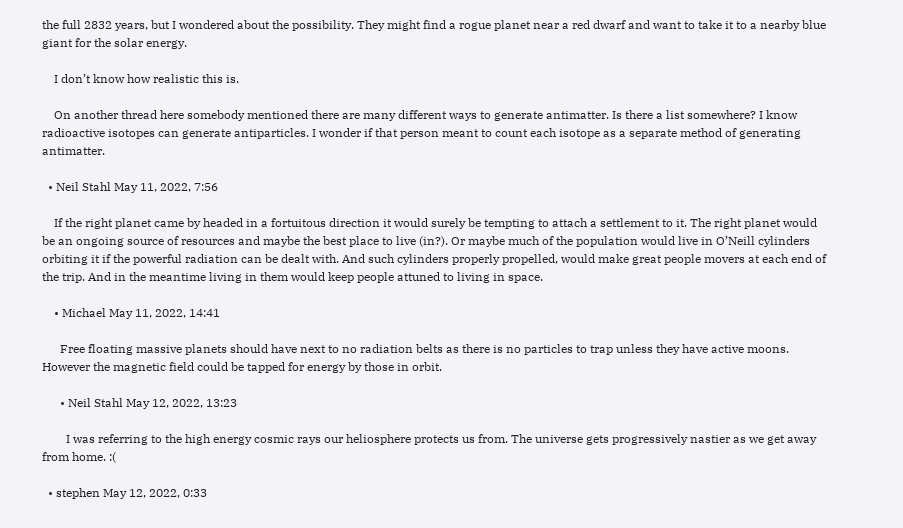the full 2832 years, but I wondered about the possibility. They might find a rogue planet near a red dwarf and want to take it to a nearby blue giant for the solar energy.

    I don’t know how realistic this is.

    On another thread here somebody mentioned there are many different ways to generate antimatter. Is there a list somewhere? I know radioactive isotopes can generate antiparticles. I wonder if that person meant to count each isotope as a separate method of generating antimatter.

  • Neil Stahl May 11, 2022, 7:56

    If the right planet came by headed in a fortuitous direction it would surely be tempting to attach a settlement to it. The right planet would be an ongoing source of resources and maybe the best place to live (in?). Or maybe much of the population would live in O’Neill cylinders orbiting it if the powerful radiation can be dealt with. And such cylinders properly propelled, would make great people movers at each end of the trip. And in the meantime living in them would keep people attuned to living in space.

    • Michael May 11, 2022, 14:41

      Free floating massive planets should have next to no radiation belts as there is no particles to trap unless they have active moons. However the magnetic field could be tapped for energy by those in orbit.

      • Neil Stahl May 12, 2022, 13:23

        I was referring to the high energy cosmic rays our heliosphere protects us from. The universe gets progressively nastier as we get away from home. :(

  • stephen May 12, 2022, 0:33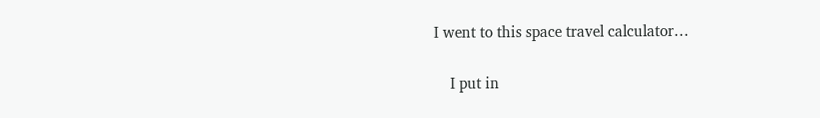I went to this space travel calculator…

    I put in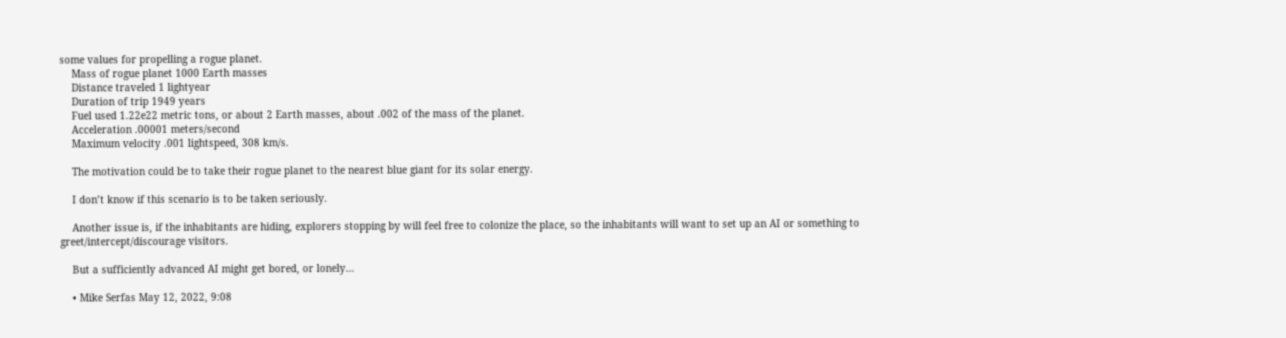some values for propelling a rogue planet.
    Mass of rogue planet 1000 Earth masses
    Distance traveled 1 lightyear
    Duration of trip 1949 years
    Fuel used 1.22e22 metric tons, or about 2 Earth masses, about .002 of the mass of the planet.
    Acceleration .00001 meters/second
    Maximum velocity .001 lightspeed, 308 km/s.

    The motivation could be to take their rogue planet to the nearest blue giant for its solar energy.

    I don’t know if this scenario is to be taken seriously.

    Another issue is, if the inhabitants are hiding, explorers stopping by will feel free to colonize the place, so the inhabitants will want to set up an AI or something to greet/intercept/discourage visitors.

    But a sufficiently advanced AI might get bored, or lonely…

    • Mike Serfas May 12, 2022, 9:08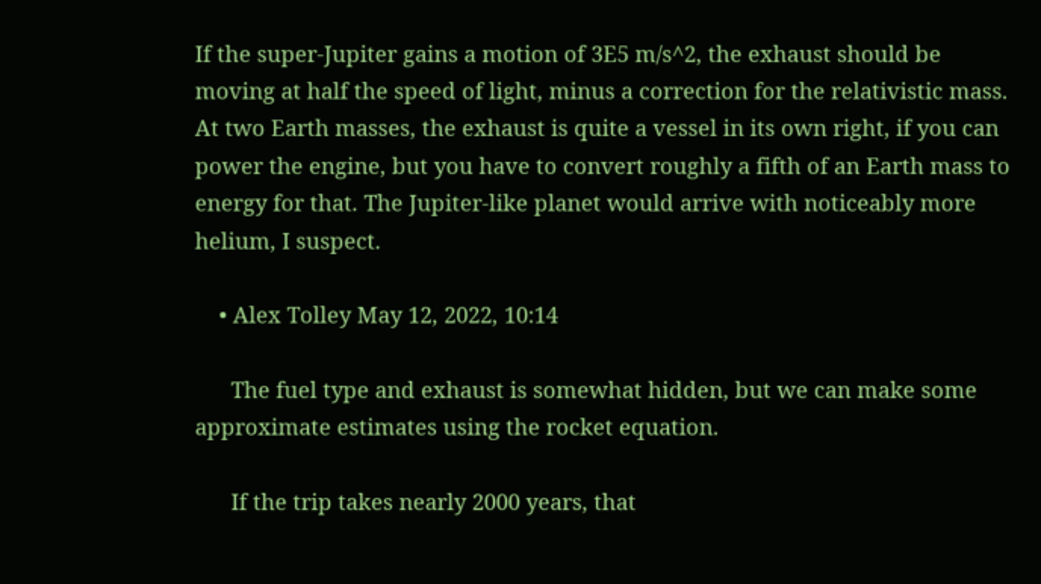If the super-Jupiter gains a motion of 3E5 m/s^2, the exhaust should be moving at half the speed of light, minus a correction for the relativistic mass. At two Earth masses, the exhaust is quite a vessel in its own right, if you can power the engine, but you have to convert roughly a fifth of an Earth mass to energy for that. The Jupiter-like planet would arrive with noticeably more helium, I suspect.

    • Alex Tolley May 12, 2022, 10:14

      The fuel type and exhaust is somewhat hidden, but we can make some approximate estimates using the rocket equation.

      If the trip takes nearly 2000 years, that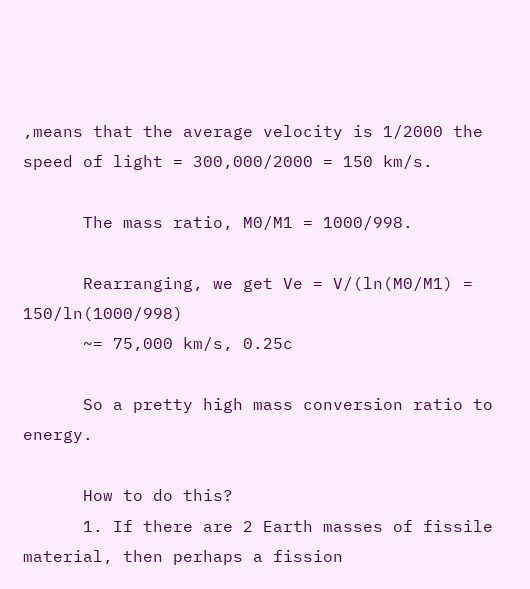,means that the average velocity is 1/2000 the speed of light = 300,000/2000 = 150 km/s.

      The mass ratio, M0/M1 = 1000/998.

      Rearranging, we get Ve = V/(ln(M0/M1) = 150/ln(1000/998)
      ~= 75,000 km/s, 0.25c

      So a pretty high mass conversion ratio to energy.

      How to do this?
      1. If there are 2 Earth masses of fissile material, then perhaps a fission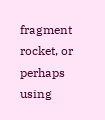fragment rocket, or perhaps using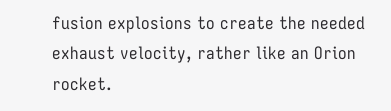fusion explosions to create the needed exhaust velocity, rather like an Orion rocket.